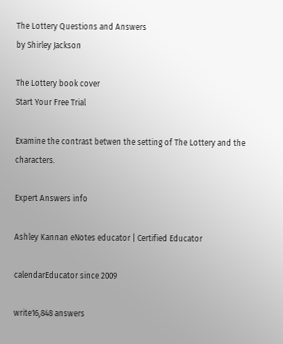The Lottery Questions and Answers
by Shirley Jackson

The Lottery book cover
Start Your Free Trial

Examine the contrast betwen the setting of The Lottery and the characters.

Expert Answers info

Ashley Kannan eNotes educator | Certified Educator

calendarEducator since 2009

write16,848 answers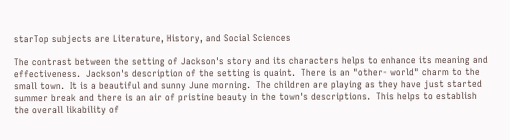starTop subjects are Literature, History, and Social Sciences

The contrast between the setting of Jackson's story and its characters helps to enhance its meaning and effectiveness.  Jackson's description of the setting is quaint.  There is an "other- world" charm to the small town.  It is a beautiful and sunny June morning.  The children are playing as they have just started summer break and there is an air of pristine beauty in the town's descriptions.  This helps to establish the overall likability of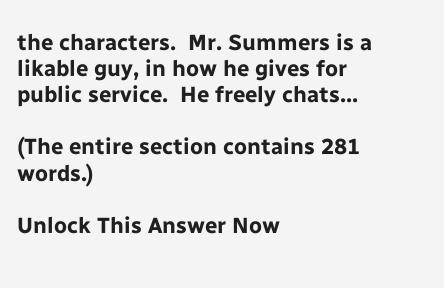the characters.  Mr. Summers is a likable guy, in how he gives for public service.  He freely chats...

(The entire section contains 281 words.)

Unlock This Answer Now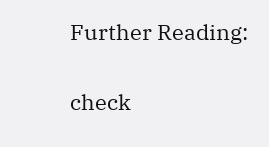Further Reading:

check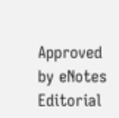Approved by eNotes Editorial